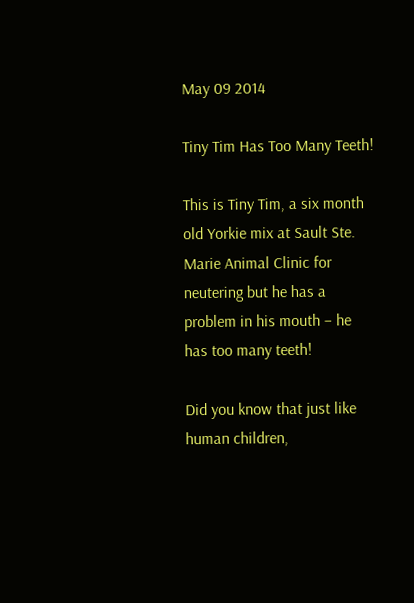May 09 2014

Tiny Tim Has Too Many Teeth!

This is Tiny Tim, a six month old Yorkie mix at Sault Ste. Marie Animal Clinic for neutering but he has a problem in his mouth – he has too many teeth!

Did you know that just like human children,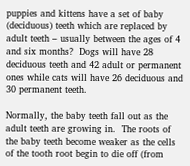puppies and kittens have a set of baby (deciduous) teeth which are replaced by adult teeth – usually between the ages of 4 and six months?  Dogs will have 28 deciduous teeth and 42 adult or permanent ones while cats will have 26 deciduous and 30 permanent teeth.

Normally, the baby teeth fall out as the adult teeth are growing in.  The roots of the baby teeth become weaker as the cells of the tooth root begin to die off (from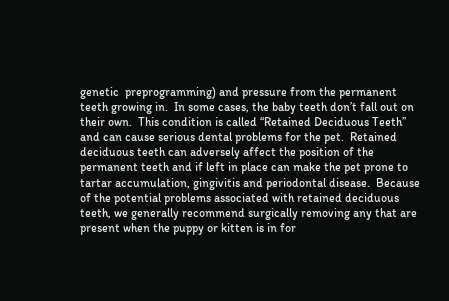genetic  preprogramming) and pressure from the permanent teeth growing in.  In some cases, the baby teeth don’t fall out on their own.  This condition is called “Retained Deciduous Teeth” and can cause serious dental problems for the pet.  Retained deciduous teeth can adversely affect the position of the permanent teeth and if left in place can make the pet prone to tartar accumulation, gingivitis and periodontal disease.  Because of the potential problems associated with retained deciduous teeth, we generally recommend surgically removing any that are present when the puppy or kitten is in for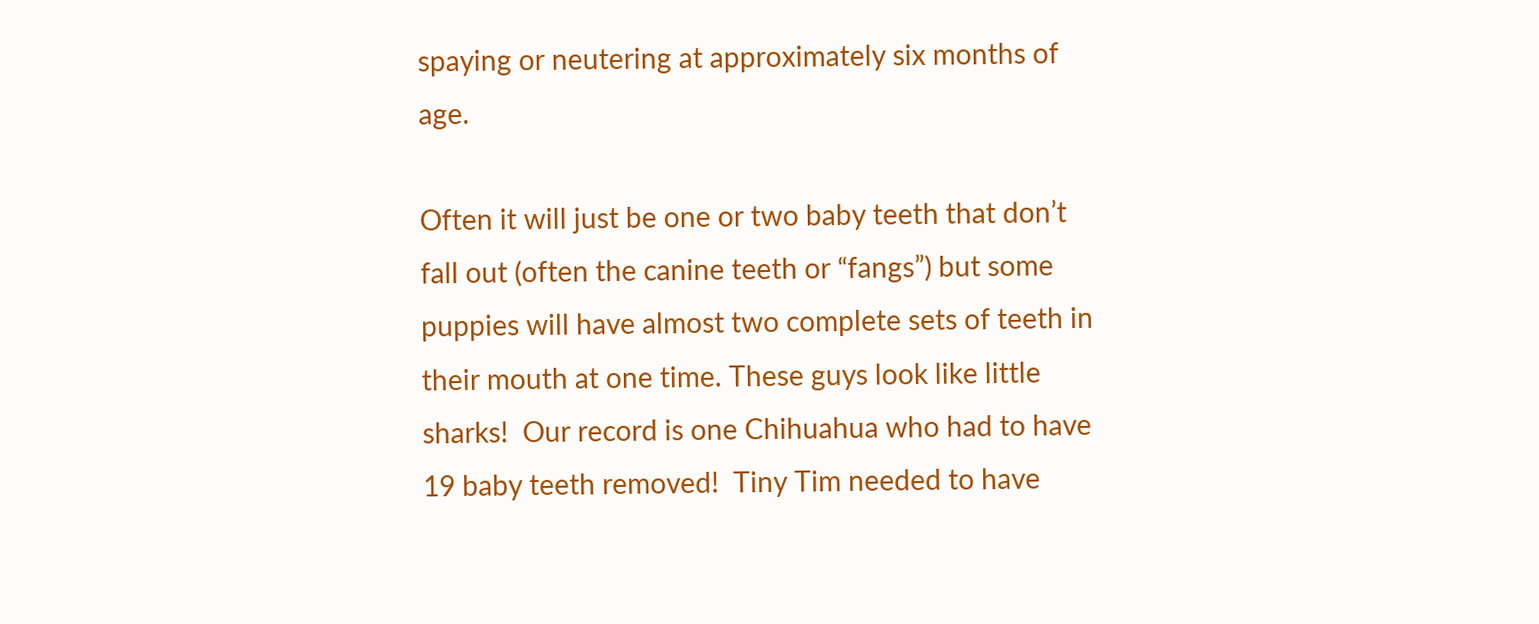spaying or neutering at approximately six months of age.

Often it will just be one or two baby teeth that don’t fall out (often the canine teeth or “fangs”) but some puppies will have almost two complete sets of teeth in their mouth at one time. These guys look like little sharks!  Our record is one Chihuahua who had to have 19 baby teeth removed!  Tiny Tim needed to have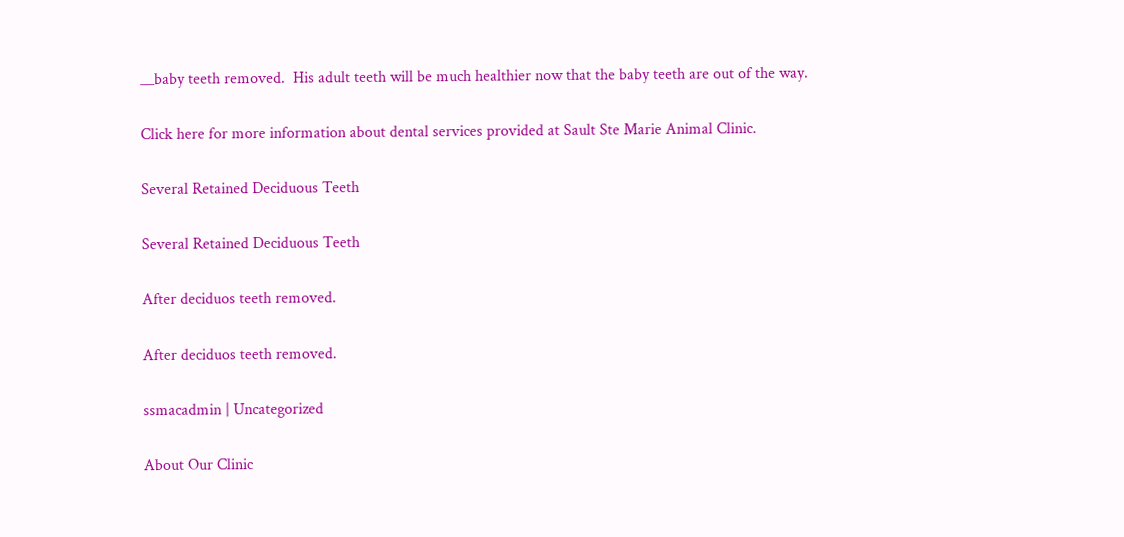__baby teeth removed.  His adult teeth will be much healthier now that the baby teeth are out of the way.

Click here for more information about dental services provided at Sault Ste Marie Animal Clinic.

Several Retained Deciduous Teeth

Several Retained Deciduous Teeth

After deciduos teeth removed.

After deciduos teeth removed.

ssmacadmin | Uncategorized

About Our Clinic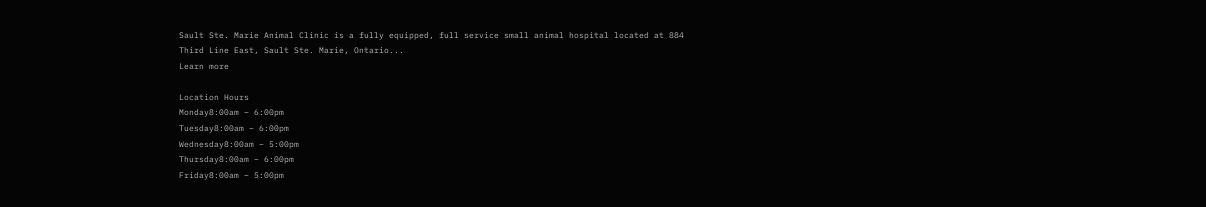Sault Ste. Marie Animal Clinic is a fully equipped, full service small animal hospital located at 884 Third Line East, Sault Ste. Marie, Ontario...
Learn more

Location Hours
Monday8:00am – 6:00pm
Tuesday8:00am – 6:00pm
Wednesday8:00am – 5:00pm
Thursday8:00am – 6:00pm
Friday8:00am – 5:00pm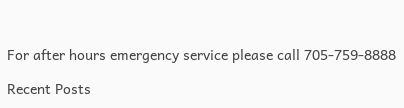For after hours emergency service please call 705-759-8888

Recent Posts